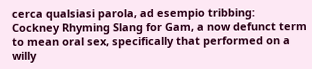cerca qualsiasi parola, ad esempio tribbing:
Cockney Rhyming Slang for Gam, a now defunct term to mean oral sex, specifically that performed on a willy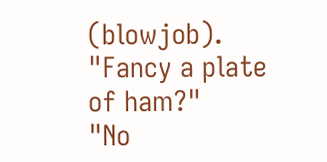(blowjob).
"Fancy a plate of ham?"
"No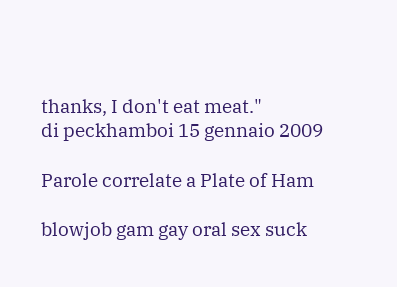thanks, I don't eat meat."
di peckhamboi 15 gennaio 2009

Parole correlate a Plate of Ham

blowjob gam gay oral sex suck